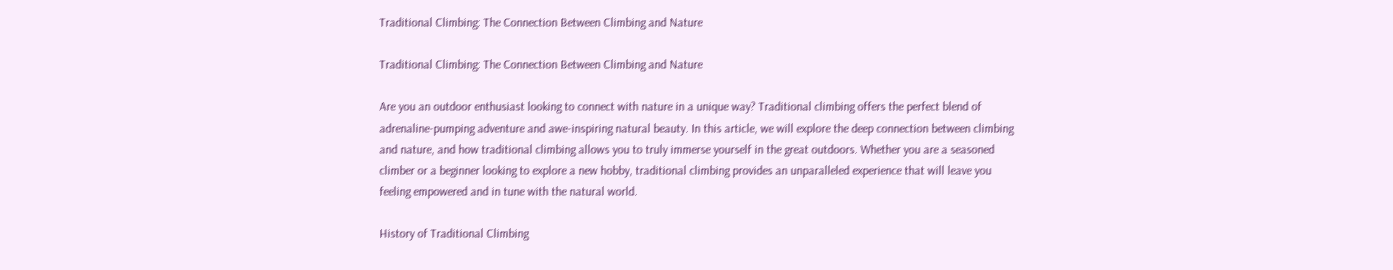Traditional Climbing: The Connection Between Climbing and Nature

Traditional Climbing: The Connection Between Climbing and Nature

Are you an outdoor enthusiast looking to connect with nature in a unique way? Traditional climbing offers the perfect blend of adrenaline-pumping adventure and awe-inspiring natural beauty. In this article, we will explore the deep connection between climbing and nature, and how traditional climbing allows you to truly immerse yourself in the great outdoors. Whether you are a seasoned climber or a beginner looking to explore a new hobby, traditional climbing provides an unparalleled experience that will leave you feeling empowered and in tune with the natural world.

History of Traditional Climbing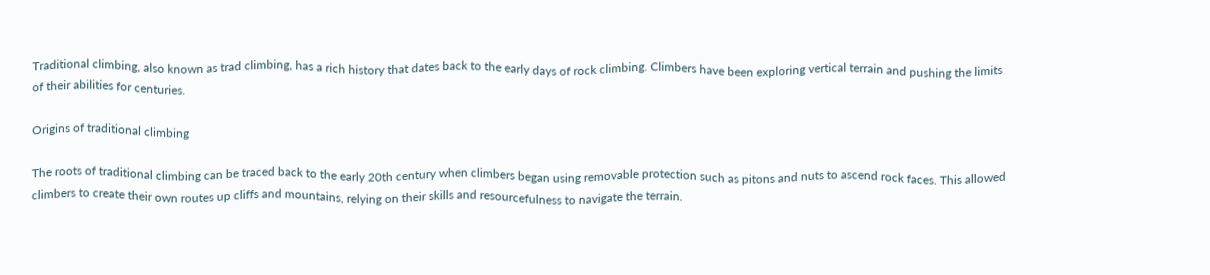Traditional climbing, also known as trad climbing, has a rich history that dates back to the early days of rock climbing. Climbers have been exploring vertical terrain and pushing the limits of their abilities for centuries.

Origins of traditional climbing

The roots of traditional climbing can be traced back to the early 20th century when climbers began using removable protection such as pitons and nuts to ascend rock faces. This allowed climbers to create their own routes up cliffs and mountains, relying on their skills and resourcefulness to navigate the terrain.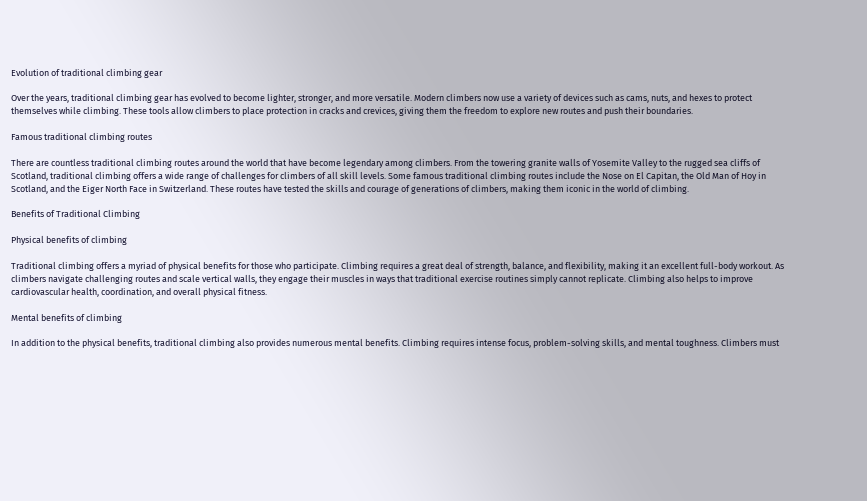Evolution of traditional climbing gear

Over the years, traditional climbing gear has evolved to become lighter, stronger, and more versatile. Modern climbers now use a variety of devices such as cams, nuts, and hexes to protect themselves while climbing. These tools allow climbers to place protection in cracks and crevices, giving them the freedom to explore new routes and push their boundaries.

Famous traditional climbing routes

There are countless traditional climbing routes around the world that have become legendary among climbers. From the towering granite walls of Yosemite Valley to the rugged sea cliffs of Scotland, traditional climbing offers a wide range of challenges for climbers of all skill levels. Some famous traditional climbing routes include the Nose on El Capitan, the Old Man of Hoy in Scotland, and the Eiger North Face in Switzerland. These routes have tested the skills and courage of generations of climbers, making them iconic in the world of climbing.

Benefits of Traditional Climbing

Physical benefits of climbing

Traditional climbing offers a myriad of physical benefits for those who participate. Climbing requires a great deal of strength, balance, and flexibility, making it an excellent full-body workout. As climbers navigate challenging routes and scale vertical walls, they engage their muscles in ways that traditional exercise routines simply cannot replicate. Climbing also helps to improve cardiovascular health, coordination, and overall physical fitness.

Mental benefits of climbing

In addition to the physical benefits, traditional climbing also provides numerous mental benefits. Climbing requires intense focus, problem-solving skills, and mental toughness. Climbers must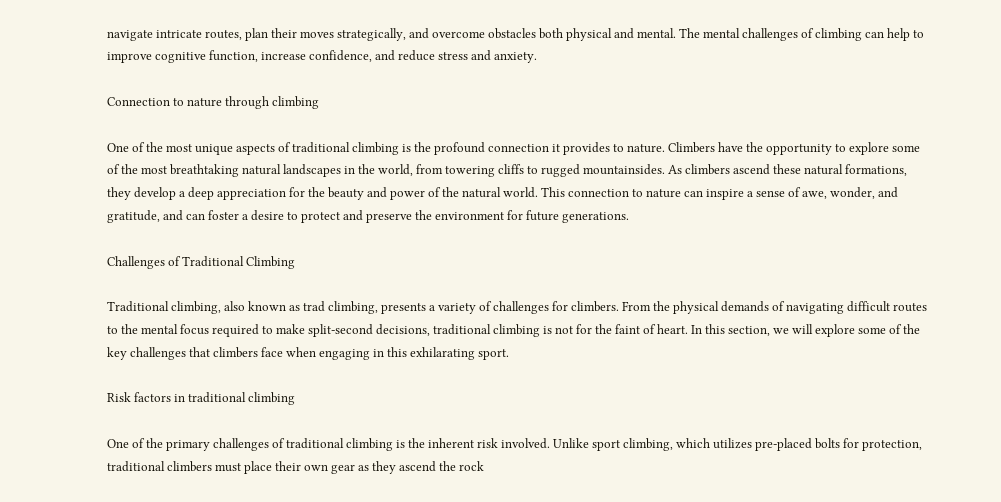navigate intricate routes, plan their moves strategically, and overcome obstacles both physical and mental. The mental challenges of climbing can help to improve cognitive function, increase confidence, and reduce stress and anxiety.

Connection to nature through climbing

One of the most unique aspects of traditional climbing is the profound connection it provides to nature. Climbers have the opportunity to explore some of the most breathtaking natural landscapes in the world, from towering cliffs to rugged mountainsides. As climbers ascend these natural formations, they develop a deep appreciation for the beauty and power of the natural world. This connection to nature can inspire a sense of awe, wonder, and gratitude, and can foster a desire to protect and preserve the environment for future generations.

Challenges of Traditional Climbing

Traditional climbing, also known as trad climbing, presents a variety of challenges for climbers. From the physical demands of navigating difficult routes to the mental focus required to make split-second decisions, traditional climbing is not for the faint of heart. In this section, we will explore some of the key challenges that climbers face when engaging in this exhilarating sport.

Risk factors in traditional climbing

One of the primary challenges of traditional climbing is the inherent risk involved. Unlike sport climbing, which utilizes pre-placed bolts for protection, traditional climbers must place their own gear as they ascend the rock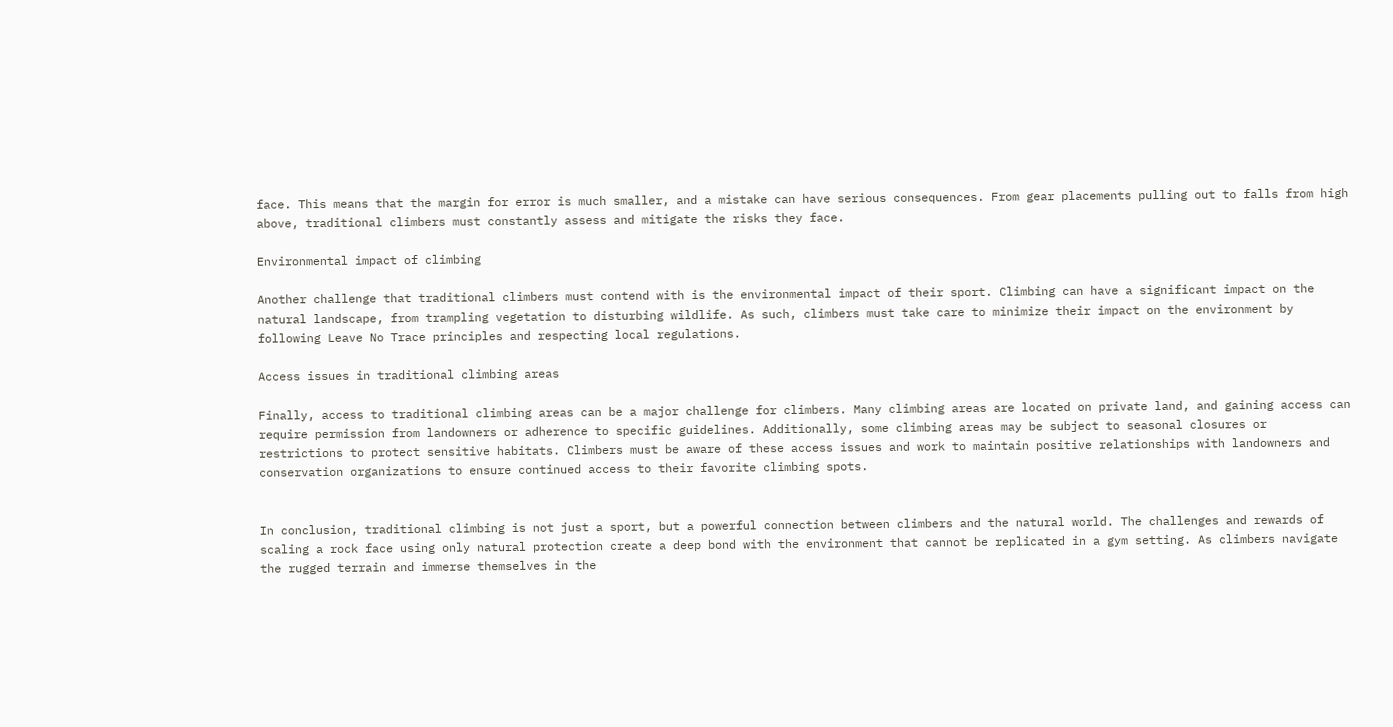face. This means that the margin for error is much smaller, and a mistake can have serious consequences. From gear placements pulling out to falls from high above, traditional climbers must constantly assess and mitigate the risks they face.

Environmental impact of climbing

Another challenge that traditional climbers must contend with is the environmental impact of their sport. Climbing can have a significant impact on the natural landscape, from trampling vegetation to disturbing wildlife. As such, climbers must take care to minimize their impact on the environment by following Leave No Trace principles and respecting local regulations.

Access issues in traditional climbing areas

Finally, access to traditional climbing areas can be a major challenge for climbers. Many climbing areas are located on private land, and gaining access can require permission from landowners or adherence to specific guidelines. Additionally, some climbing areas may be subject to seasonal closures or restrictions to protect sensitive habitats. Climbers must be aware of these access issues and work to maintain positive relationships with landowners and conservation organizations to ensure continued access to their favorite climbing spots.


In conclusion, traditional climbing is not just a sport, but a powerful connection between climbers and the natural world. The challenges and rewards of scaling a rock face using only natural protection create a deep bond with the environment that cannot be replicated in a gym setting. As climbers navigate the rugged terrain and immerse themselves in the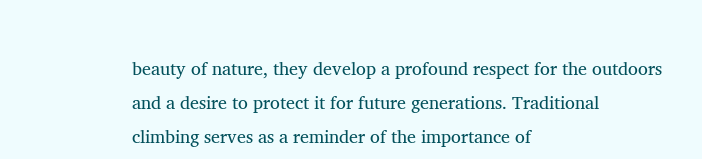beauty of nature, they develop a profound respect for the outdoors and a desire to protect it for future generations. Traditional climbing serves as a reminder of the importance of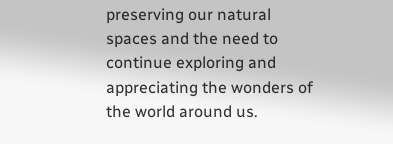preserving our natural spaces and the need to continue exploring and appreciating the wonders of the world around us.